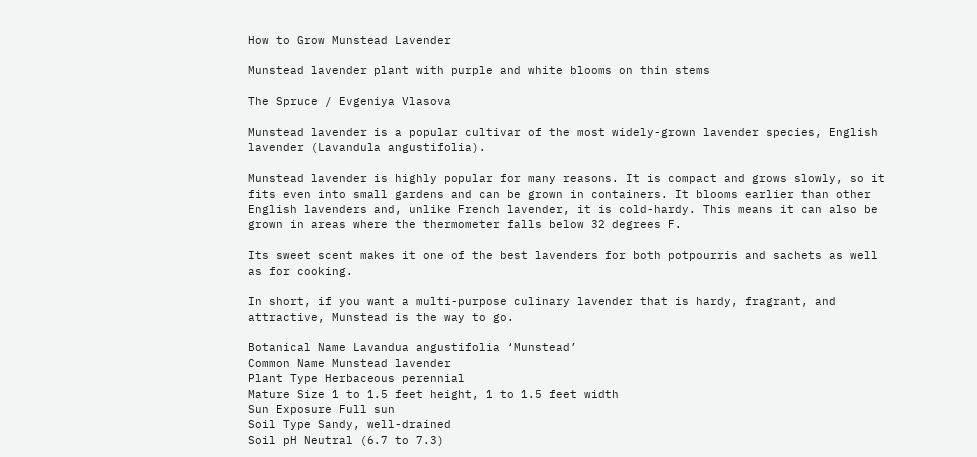How to Grow Munstead Lavender

Munstead lavender plant with purple and white blooms on thin stems

The Spruce / Evgeniya Vlasova

Munstead lavender is a popular cultivar of the most widely-grown lavender species, English lavender (Lavandula angustifolia).

Munstead lavender is highly popular for many reasons. It is compact and grows slowly, so it fits even into small gardens and can be grown in containers. It blooms earlier than other English lavenders and, unlike French lavender, it is cold-hardy. This means it can also be grown in areas where the thermometer falls below 32 degrees F.

Its sweet scent makes it one of the best lavenders for both potpourris and sachets as well as for cooking.

In short, if you want a multi-purpose culinary lavender that is hardy, fragrant, and attractive, Munstead is the way to go.

Botanical Name Lavandua angustifolia ‘Munstead’
Common Name Munstead lavender
Plant Type Herbaceous perennial
Mature Size 1 to 1.5 feet height, 1 to 1.5 feet width
Sun Exposure Full sun
Soil Type Sandy, well-drained
Soil pH Neutral (6.7 to 7.3)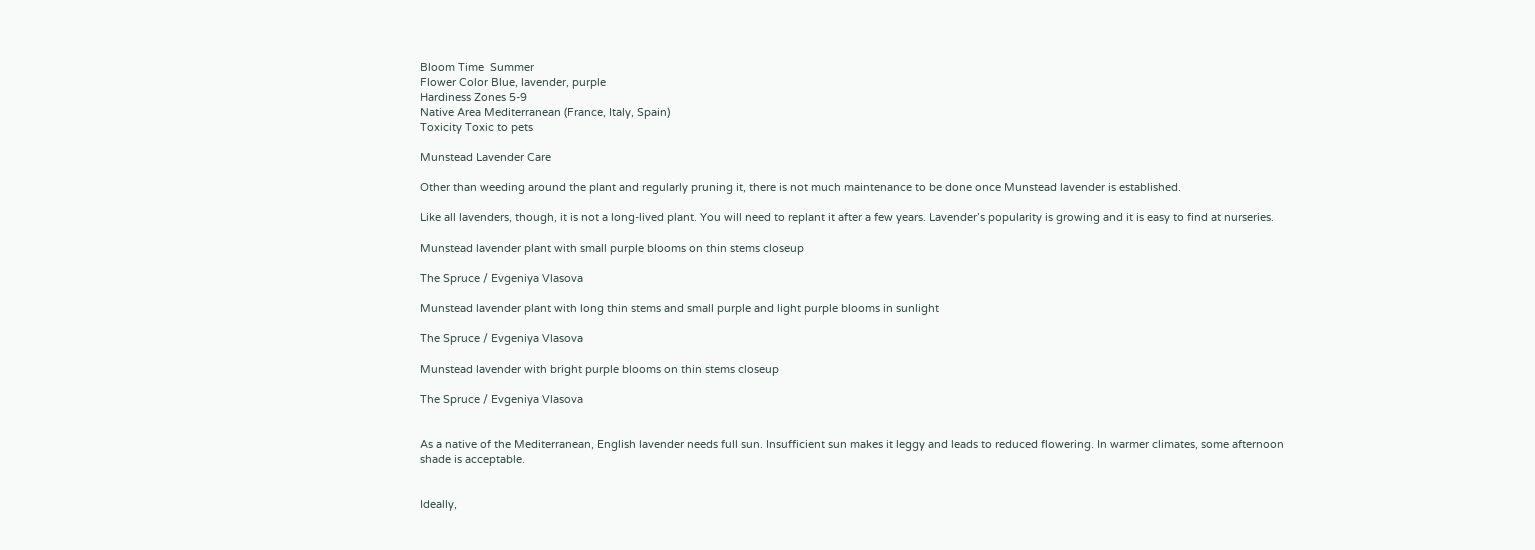Bloom Time  Summer
Flower Color Blue, lavender, purple
Hardiness Zones 5-9
Native Area Mediterranean (France, Italy, Spain)
Toxicity Toxic to pets

Munstead Lavender Care

Other than weeding around the plant and regularly pruning it, there is not much maintenance to be done once Munstead lavender is established.

Like all lavenders, though, it is not a long-lived plant. You will need to replant it after a few years. Lavender’s popularity is growing and it is easy to find at nurseries.

Munstead lavender plant with small purple blooms on thin stems closeup

The Spruce / Evgeniya Vlasova

Munstead lavender plant with long thin stems and small purple and light purple blooms in sunlight

The Spruce / Evgeniya Vlasova

Munstead lavender with bright purple blooms on thin stems closeup

The Spruce / Evgeniya Vlasova


As a native of the Mediterranean, English lavender needs full sun. Insufficient sun makes it leggy and leads to reduced flowering. In warmer climates, some afternoon shade is acceptable.


Ideally,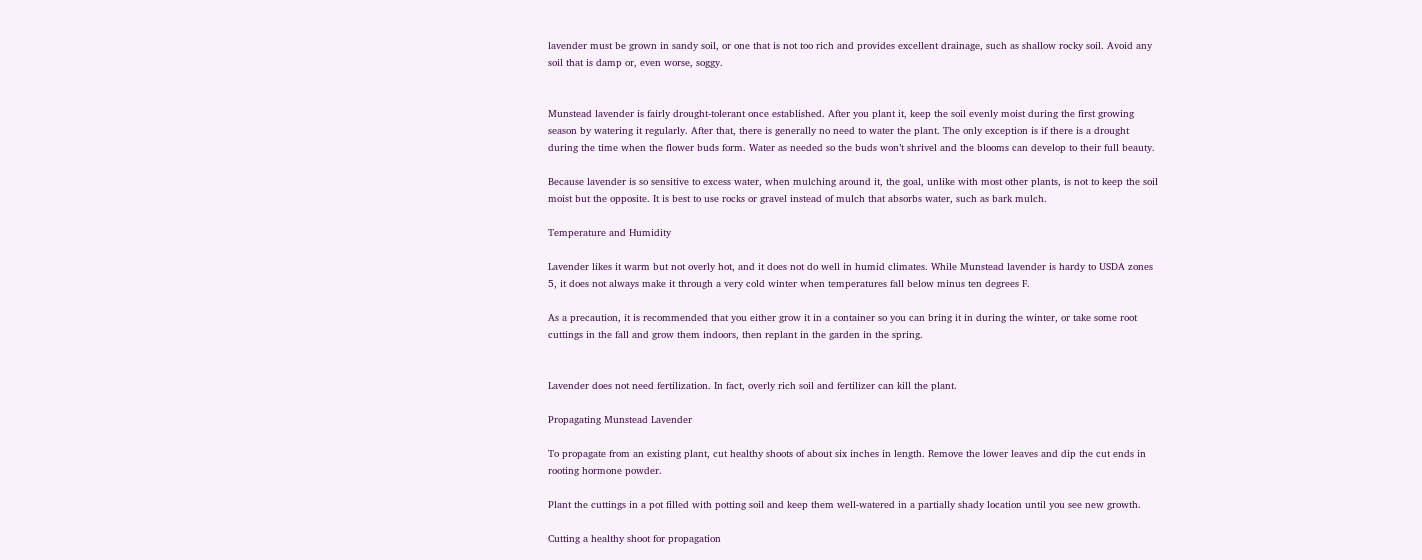lavender must be grown in sandy soil, or one that is not too rich and provides excellent drainage, such as shallow rocky soil. Avoid any soil that is damp or, even worse, soggy.


Munstead lavender is fairly drought-tolerant once established. After you plant it, keep the soil evenly moist during the first growing season by watering it regularly. After that, there is generally no need to water the plant. The only exception is if there is a drought during the time when the flower buds form. Water as needed so the buds won’t shrivel and the blooms can develop to their full beauty.

Because lavender is so sensitive to excess water, when mulching around it, the goal, unlike with most other plants, is not to keep the soil moist but the opposite. It is best to use rocks or gravel instead of mulch that absorbs water, such as bark mulch.

Temperature and Humidity

Lavender likes it warm but not overly hot, and it does not do well in humid climates. While Munstead lavender is hardy to USDA zones 5, it does not always make it through a very cold winter when temperatures fall below minus ten degrees F.

As a precaution, it is recommended that you either grow it in a container so you can bring it in during the winter, or take some root cuttings in the fall and grow them indoors, then replant in the garden in the spring.


Lavender does not need fertilization. In fact, overly rich soil and fertilizer can kill the plant.

Propagating Munstead Lavender

To propagate from an existing plant, cut healthy shoots of about six inches in length. Remove the lower leaves and dip the cut ends in rooting hormone powder.

Plant the cuttings in a pot filled with potting soil and keep them well-watered in a partially shady location until you see new growth.

Cutting a healthy shoot for propagation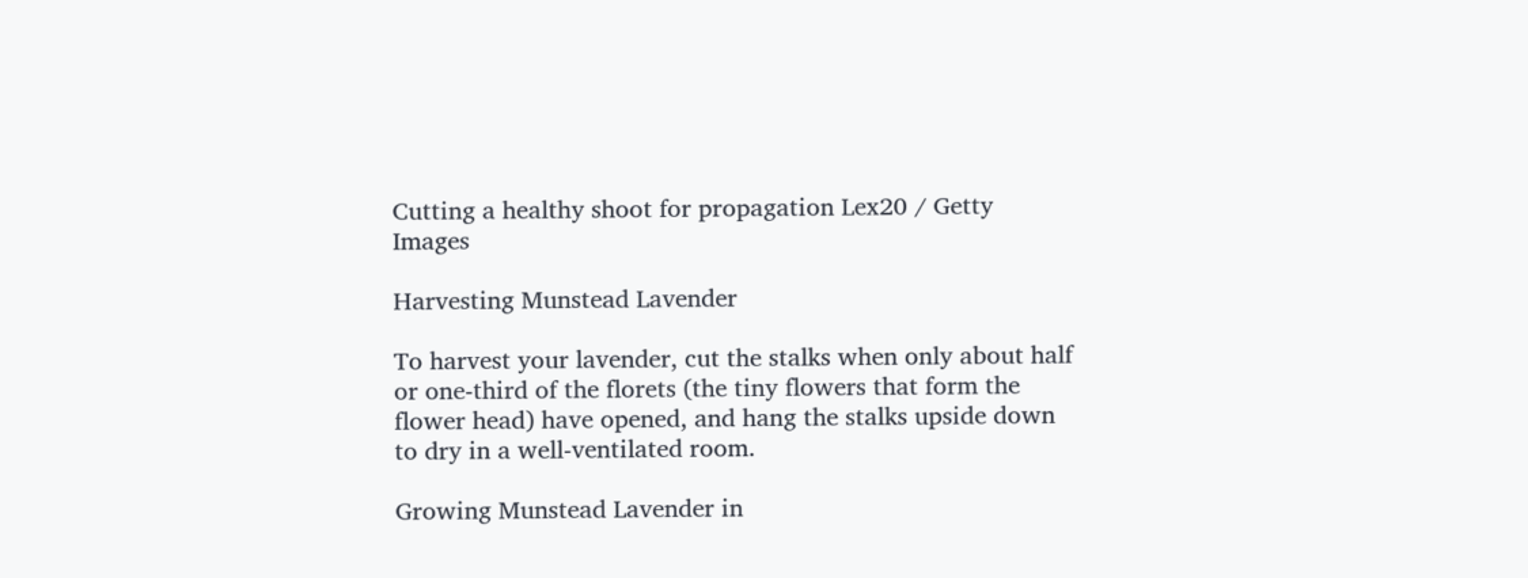Cutting a healthy shoot for propagation Lex20 / Getty Images

Harvesting Munstead Lavender

To harvest your lavender, cut the stalks when only about half or one-third of the florets (the tiny flowers that form the flower head) have opened, and hang the stalks upside down to dry in a well-ventilated room.

Growing Munstead Lavender in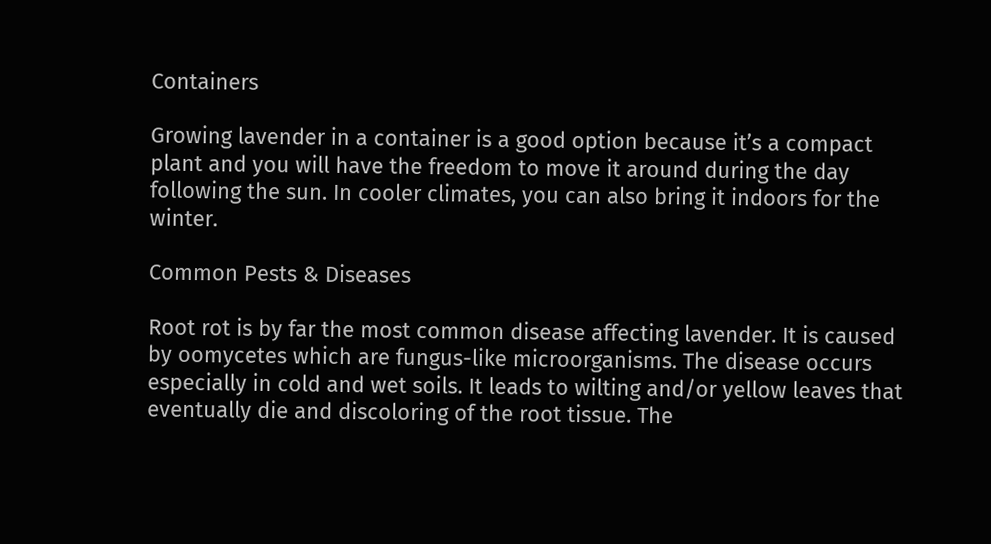Containers

Growing lavender in a container is a good option because it’s a compact plant and you will have the freedom to move it around during the day following the sun. In cooler climates, you can also bring it indoors for the winter.

Common Pests & Diseases

Root rot is by far the most common disease affecting lavender. It is caused by oomycetes which are fungus-like microorganisms. The disease occurs especially in cold and wet soils. It leads to wilting and/or yellow leaves that eventually die and discoloring of the root tissue. The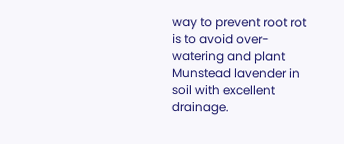way to prevent root rot is to avoid over-watering and plant Munstead lavender in soil with excellent drainage.